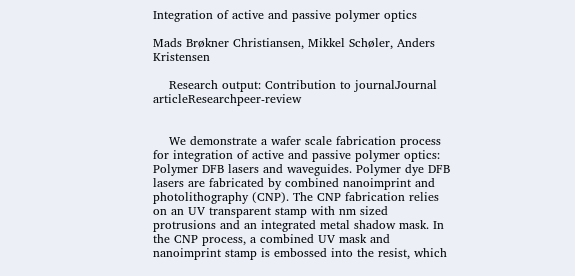Integration of active and passive polymer optics

Mads Brøkner Christiansen, Mikkel Schøler, Anders Kristensen

    Research output: Contribution to journalJournal articleResearchpeer-review


    We demonstrate a wafer scale fabrication process for integration of active and passive polymer optics: Polymer DFB lasers and waveguides. Polymer dye DFB lasers are fabricated by combined nanoimprint and photolithography (CNP). The CNP fabrication relies on an UV transparent stamp with nm sized protrusions and an integrated metal shadow mask. In the CNP process, a combined UV mask and nanoimprint stamp is embossed into the resist, which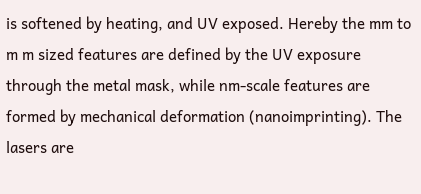is softened by heating, and UV exposed. Hereby the mm to m m sized features are defined by the UV exposure through the metal mask, while nm-scale features are formed by mechanical deformation (nanoimprinting). The lasers are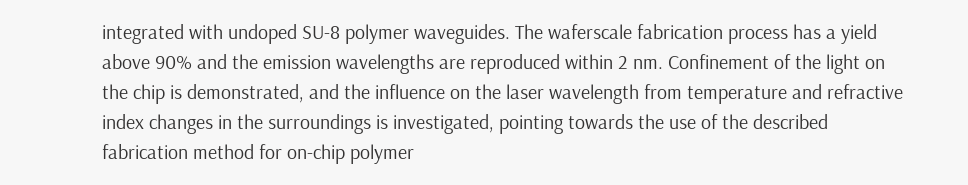integrated with undoped SU-8 polymer waveguides. The waferscale fabrication process has a yield above 90% and the emission wavelengths are reproduced within 2 nm. Confinement of the light on the chip is demonstrated, and the influence on the laser wavelength from temperature and refractive index changes in the surroundings is investigated, pointing towards the use of the described fabrication method for on-chip polymer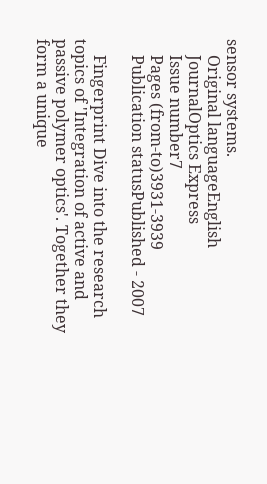sensor systems.
    Original languageEnglish
    JournalOptics Express
    Issue number7
    Pages (from-to)3931-3939
    Publication statusPublished - 2007

    Fingerprint Dive into the research topics of 'Integration of active and passive polymer optics'. Together they form a unique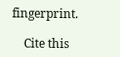fingerprint.

    Cite this